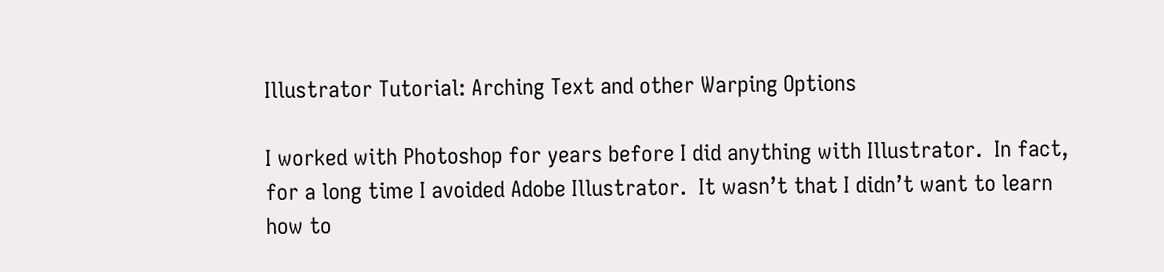Illustrator Tutorial: Arching Text and other Warping Options

I worked with Photoshop for years before I did anything with Illustrator.  In fact, for a long time I avoided Adobe Illustrator.  It wasn’t that I didn’t want to learn how to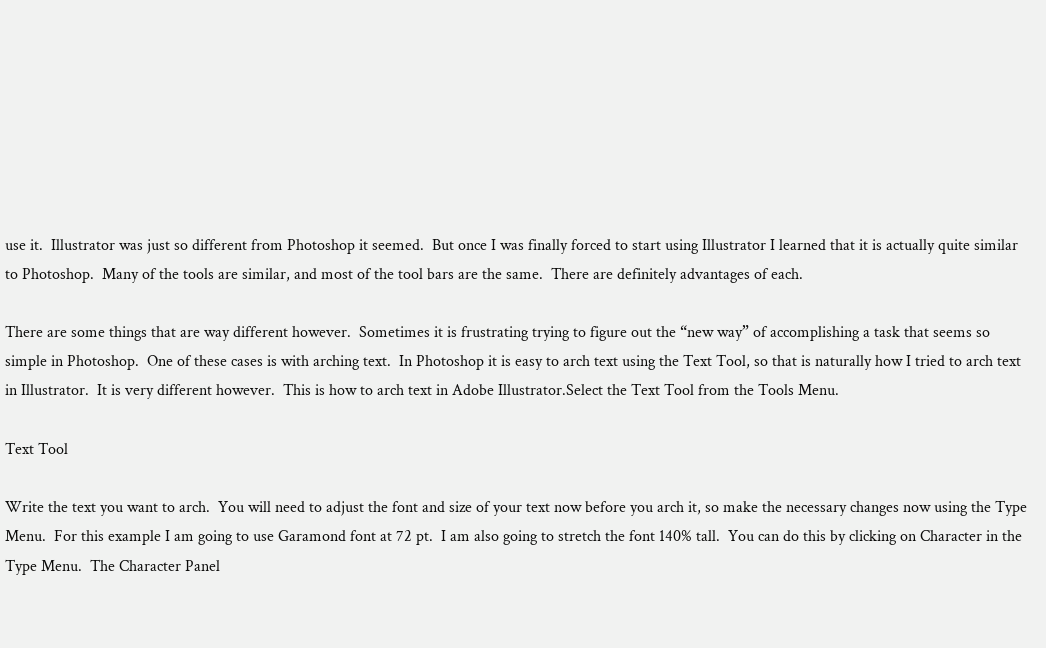use it.  Illustrator was just so different from Photoshop it seemed.  But once I was finally forced to start using Illustrator I learned that it is actually quite similar to Photoshop.  Many of the tools are similar, and most of the tool bars are the same.  There are definitely advantages of each.

There are some things that are way different however.  Sometimes it is frustrating trying to figure out the “new way” of accomplishing a task that seems so simple in Photoshop.  One of these cases is with arching text.  In Photoshop it is easy to arch text using the Text Tool, so that is naturally how I tried to arch text in Illustrator.  It is very different however.  This is how to arch text in Adobe Illustrator.Select the Text Tool from the Tools Menu.

Text Tool

Write the text you want to arch.  You will need to adjust the font and size of your text now before you arch it, so make the necessary changes now using the Type Menu.  For this example I am going to use Garamond font at 72 pt.  I am also going to stretch the font 140% tall.  You can do this by clicking on Character in the Type Menu.  The Character Panel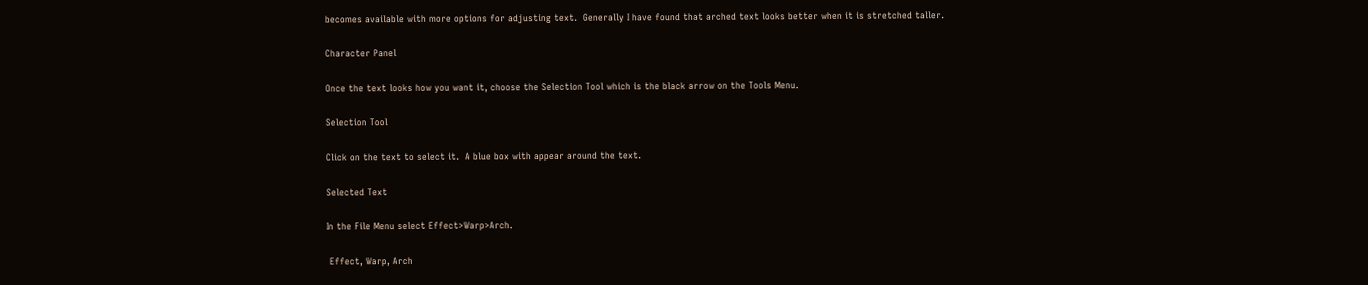becomes available with more options for adjusting text.  Generally I have found that arched text looks better when it is stretched taller.

Character Panel

Once the text looks how you want it, choose the Selection Tool which is the black arrow on the Tools Menu.

Selection Tool

Click on the text to select it.  A blue box with appear around the text.

Selected Text

In the File Menu select Effect>Warp>Arch.

 Effect, Warp, Arch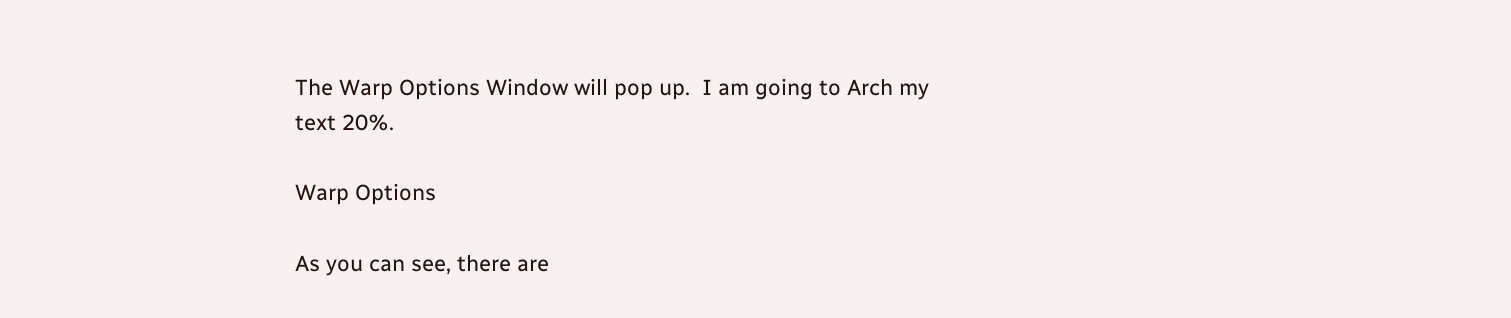The Warp Options Window will pop up.  I am going to Arch my text 20%.

Warp Options

As you can see, there are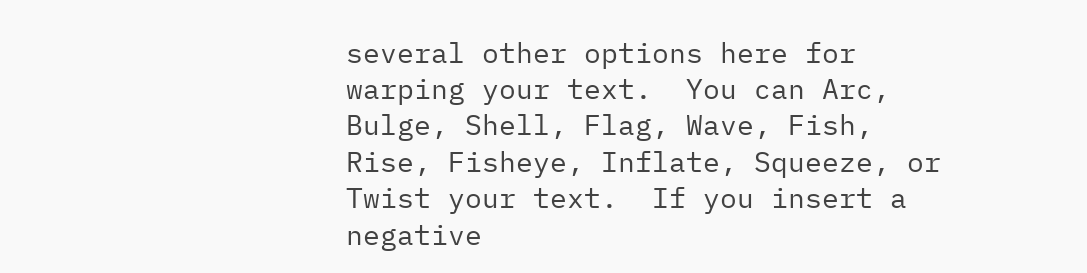several other options here for warping your text.  You can Arc, Bulge, Shell, Flag, Wave, Fish, Rise, Fisheye, Inflate, Squeeze, or Twist your text.  If you insert a negative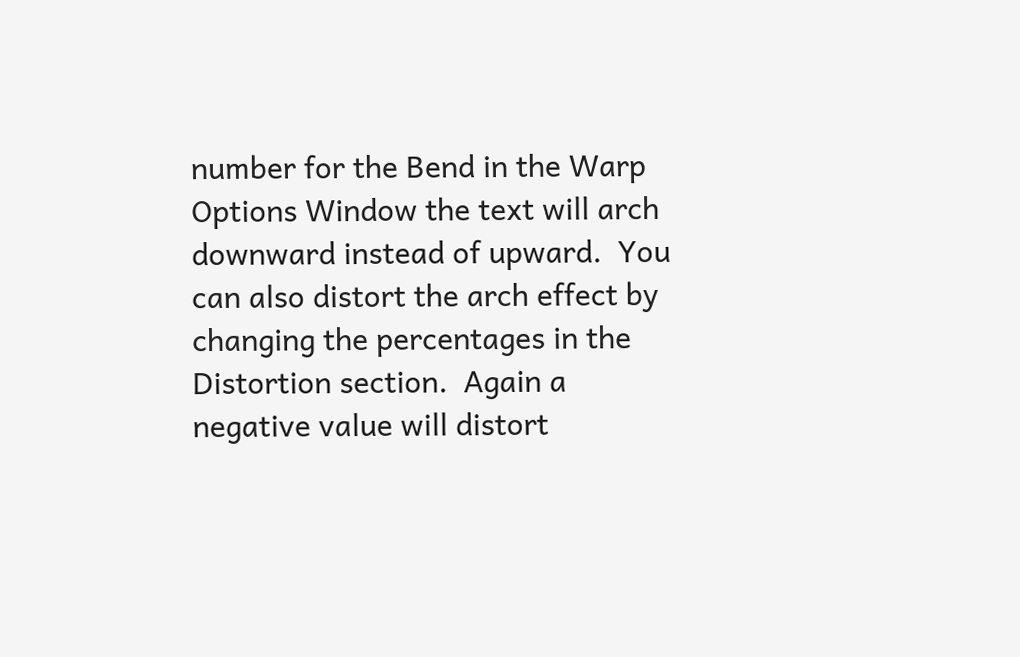number for the Bend in the Warp Options Window the text will arch downward instead of upward.  You can also distort the arch effect by changing the percentages in the Distortion section.  Again a negative value will distort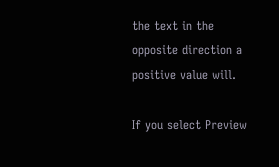the text in the opposite direction a positive value will.

If you select Preview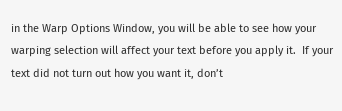in the Warp Options Window, you will be able to see how your warping selection will affect your text before you apply it.  If your text did not turn out how you want it, don’t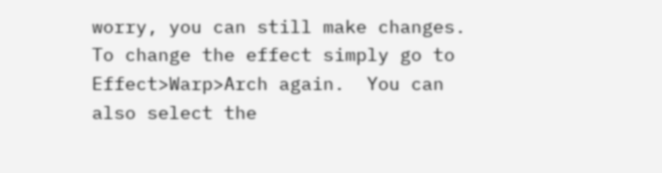worry, you can still make changes.  To change the effect simply go to Effect>Warp>Arch again.  You can also select the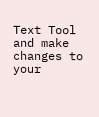Text Tool and make changes to your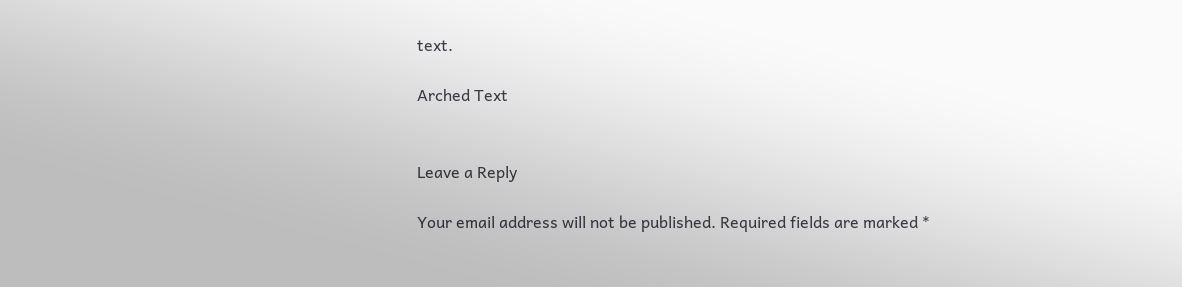text.

Arched Text


Leave a Reply

Your email address will not be published. Required fields are marked *